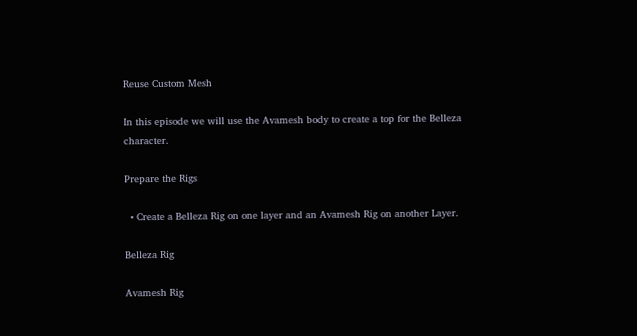Reuse Custom Mesh

In this episode we will use the Avamesh body to create a top for the Belleza character.

Prepare the Rigs

  • Create a Belleza Rig on one layer and an Avamesh Rig on another Layer.

Belleza Rig

Avamesh Rig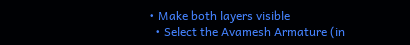• Make both layers visible
  • Select the Avamesh Armature (in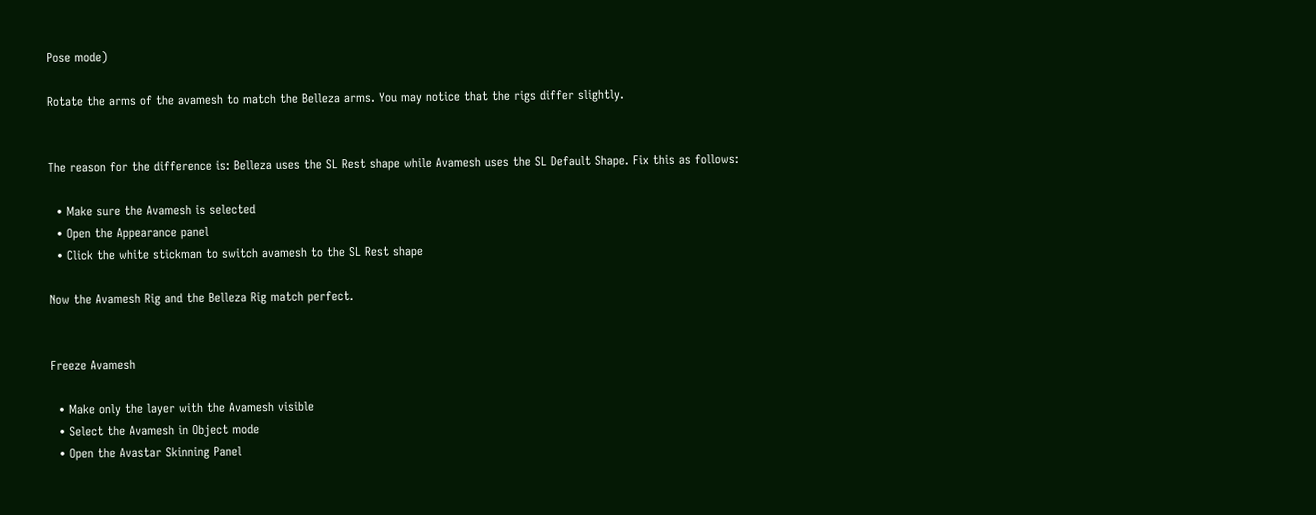Pose mode)

Rotate the arms of the avamesh to match the Belleza arms. You may notice that the rigs differ slightly.


The reason for the difference is: Belleza uses the SL Rest shape while Avamesh uses the SL Default Shape. Fix this as follows:

  • Make sure the Avamesh is selected
  • Open the Appearance panel
  • Click the white stickman to switch avamesh to the SL Rest shape

Now the Avamesh Rig and the Belleza Rig match perfect.


Freeze Avamesh

  • Make only the layer with the Avamesh visible
  • Select the Avamesh in Object mode
  • Open the Avastar Skinning Panel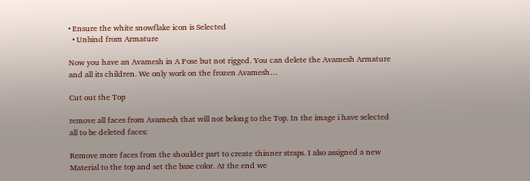• Ensure the white snowflake icon is Selected
  • Unbind from Armature

Now you have an Avamesh in A Pose but not rigged. You can delete the Avamesh Armature and all its children. We only work on the frozen Avamesh…

Cut out the Top

remove all faces from Avamesh that will not belong to the Top. In the image i have selected all to be deleted faces:

Remove more faces from the shoulder part to create thinner straps. I also assigned a new Material to the top and set the base color. At the end we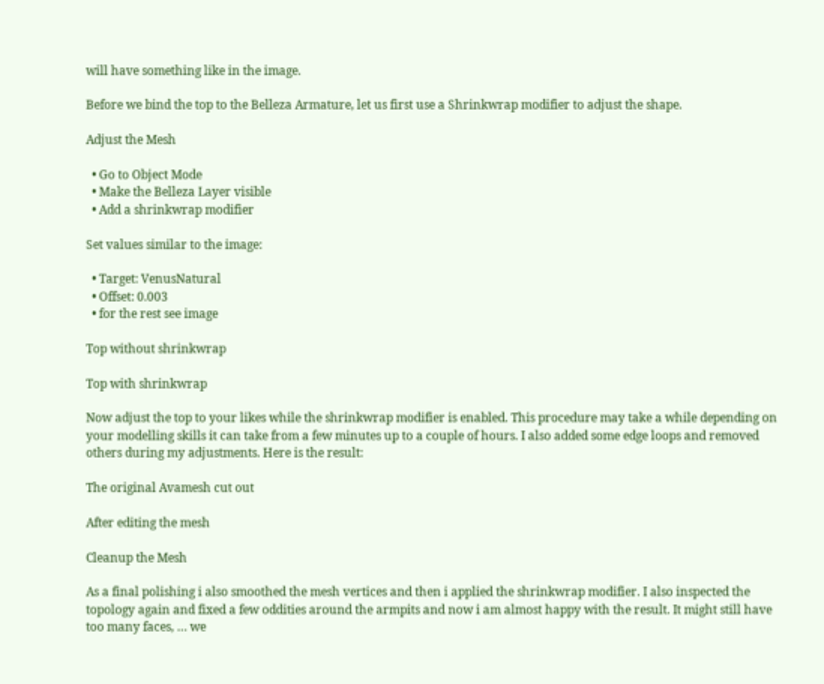will have something like in the image.

Before we bind the top to the Belleza Armature, let us first use a Shrinkwrap modifier to adjust the shape.

Adjust the Mesh

  • Go to Object Mode
  • Make the Belleza Layer visible
  • Add a shrinkwrap modifier

Set values similar to the image:

  • Target: VenusNatural
  • Offset: 0.003
  • for the rest see image

Top without shrinkwrap

Top with shrinkwrap

Now adjust the top to your likes while the shrinkwrap modifier is enabled. This procedure may take a while depending on your modelling skills it can take from a few minutes up to a couple of hours. I also added some edge loops and removed others during my adjustments. Here is the result:

The original Avamesh cut out

After editing the mesh

Cleanup the Mesh

As a final polishing i also smoothed the mesh vertices and then i applied the shrinkwrap modifier. I also inspected the topology again and fixed a few oddities around the armpits and now i am almost happy with the result. It might still have too many faces, … we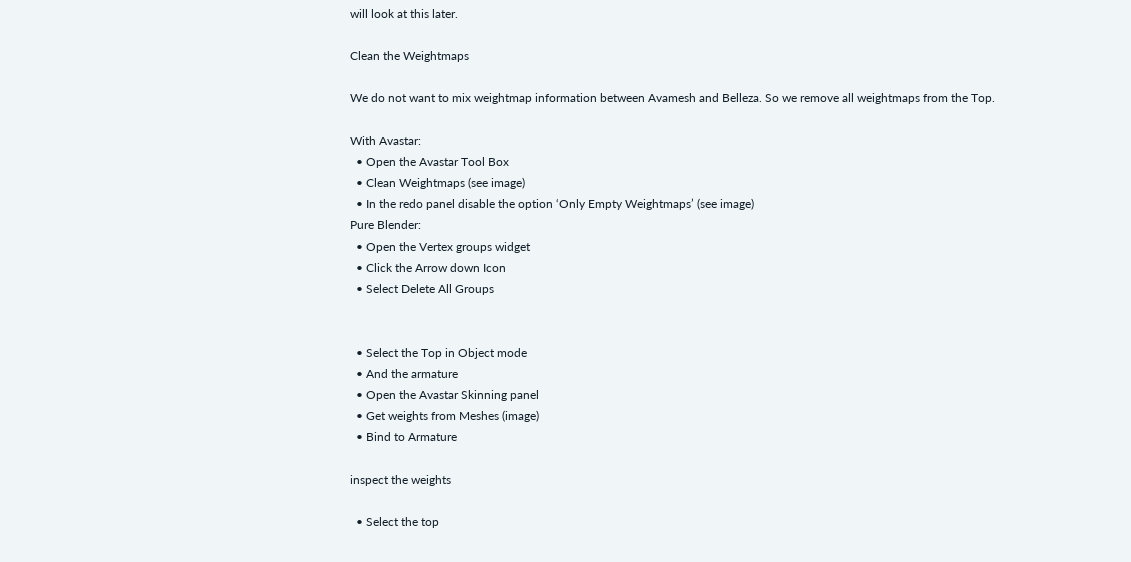will look at this later.

Clean the Weightmaps

We do not want to mix weightmap information between Avamesh and Belleza. So we remove all weightmaps from the Top.

With Avastar:
  • Open the Avastar Tool Box
  • Clean Weightmaps (see image)
  • In the redo panel disable the option ‘Only Empty Weightmaps’ (see image)
Pure Blender:
  • Open the Vertex groups widget
  • Click the Arrow down Icon
  • Select Delete All Groups


  • Select the Top in Object mode
  • And the armature
  • Open the Avastar Skinning panel
  • Get weights from Meshes (image)
  • Bind to Armature

inspect the weights

  • Select the top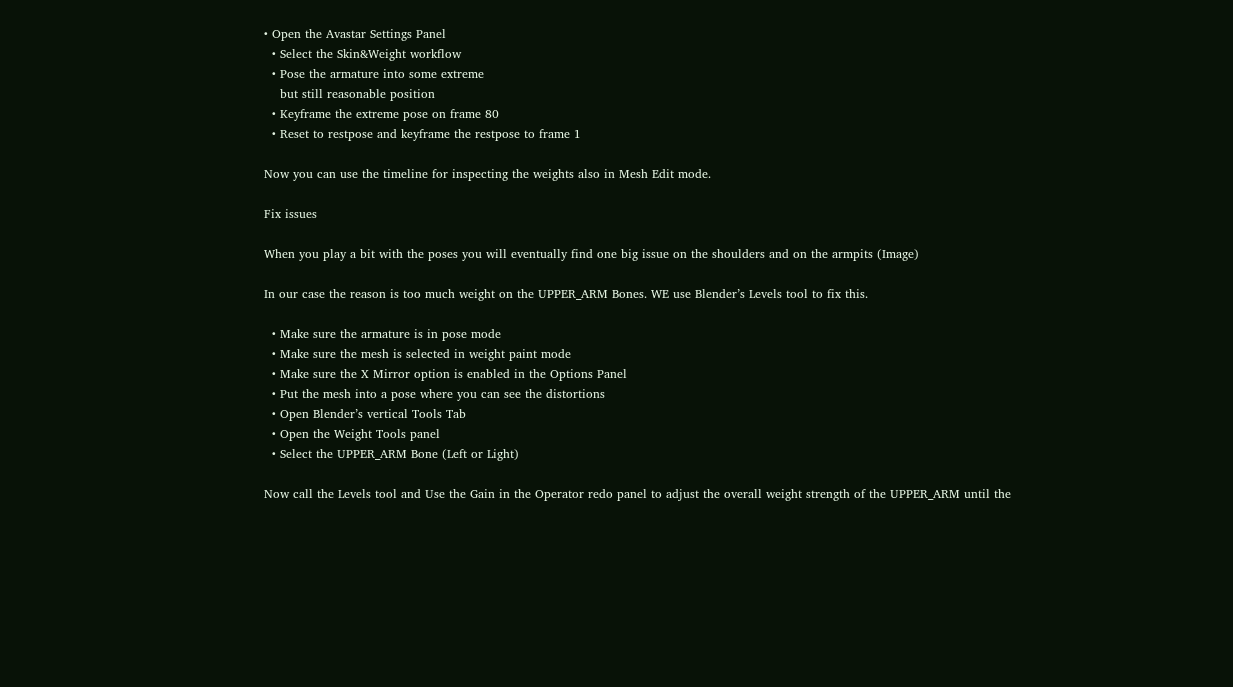• Open the Avastar Settings Panel
  • Select the Skin&Weight workflow
  • Pose the armature into some extreme
    but still reasonable position
  • Keyframe the extreme pose on frame 80
  • Reset to restpose and keyframe the restpose to frame 1

Now you can use the timeline for inspecting the weights also in Mesh Edit mode.

Fix issues

When you play a bit with the poses you will eventually find one big issue on the shoulders and on the armpits (Image)

In our case the reason is too much weight on the UPPER_ARM Bones. WE use Blender’s Levels tool to fix this.

  • Make sure the armature is in pose mode
  • Make sure the mesh is selected in weight paint mode
  • Make sure the X Mirror option is enabled in the Options Panel
  • Put the mesh into a pose where you can see the distortions
  • Open Blender’s vertical Tools Tab
  • Open the Weight Tools panel
  • Select the UPPER_ARM Bone (Left or Light)

Now call the Levels tool and Use the Gain in the Operator redo panel to adjust the overall weight strength of the UPPER_ARM until the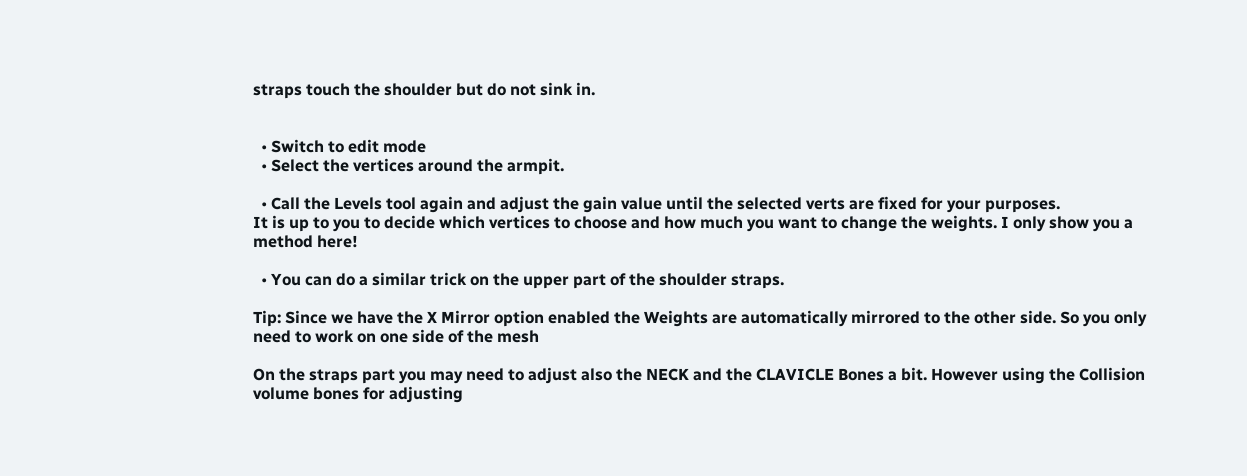straps touch the shoulder but do not sink in.


  • Switch to edit mode
  • Select the vertices around the armpit.

  • Call the Levels tool again and adjust the gain value until the selected verts are fixed for your purposes.
It is up to you to decide which vertices to choose and how much you want to change the weights. I only show you a method here!

  • You can do a similar trick on the upper part of the shoulder straps.

Tip: Since we have the X Mirror option enabled the Weights are automatically mirrored to the other side. So you only need to work on one side of the mesh

On the straps part you may need to adjust also the NECK and the CLAVICLE Bones a bit. However using the Collision volume bones for adjusting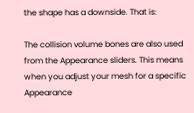the shape has a downside. That is:

The collision volume bones are also used from the Appearance sliders. This means when you adjust your mesh for a specific Appearance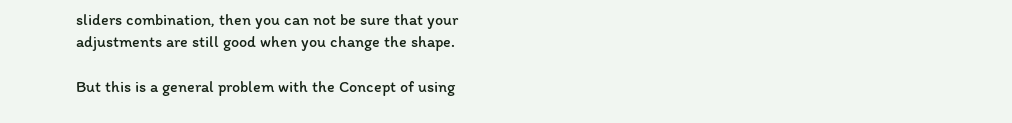sliders combination, then you can not be sure that your adjustments are still good when you change the shape.

But this is a general problem with the Concept of using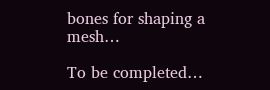bones for shaping a mesh…

To be completed…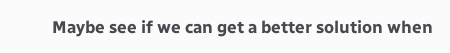Maybe see if we can get a better solution when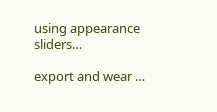using appearance sliders…

export and wear …